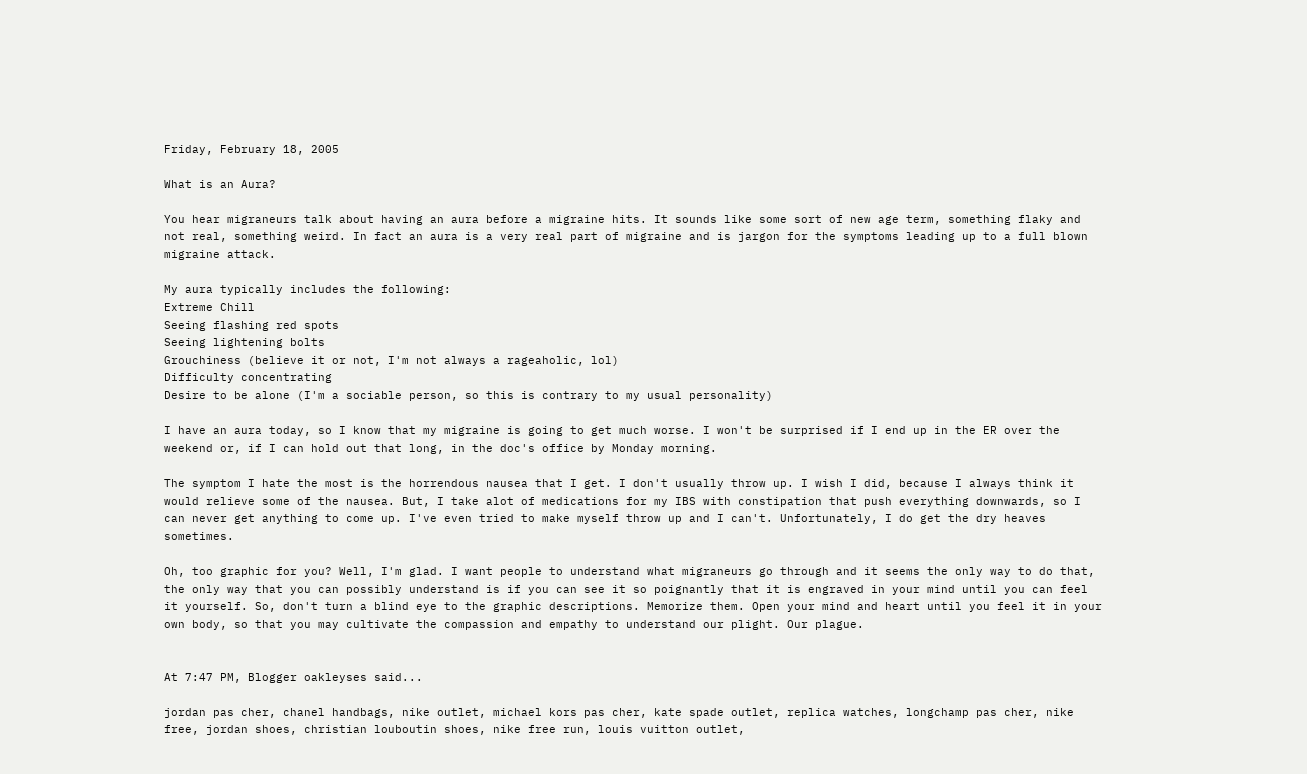Friday, February 18, 2005

What is an Aura?

You hear migraneurs talk about having an aura before a migraine hits. It sounds like some sort of new age term, something flaky and not real, something weird. In fact an aura is a very real part of migraine and is jargon for the symptoms leading up to a full blown migraine attack.

My aura typically includes the following:
Extreme Chill
Seeing flashing red spots
Seeing lightening bolts
Grouchiness (believe it or not, I'm not always a rageaholic, lol)
Difficulty concentrating
Desire to be alone (I'm a sociable person, so this is contrary to my usual personality)

I have an aura today, so I know that my migraine is going to get much worse. I won't be surprised if I end up in the ER over the weekend or, if I can hold out that long, in the doc's office by Monday morning.

The symptom I hate the most is the horrendous nausea that I get. I don't usually throw up. I wish I did, because I always think it would relieve some of the nausea. But, I take alot of medications for my IBS with constipation that push everything downwards, so I can never get anything to come up. I've even tried to make myself throw up and I can't. Unfortunately, I do get the dry heaves sometimes.

Oh, too graphic for you? Well, I'm glad. I want people to understand what migraneurs go through and it seems the only way to do that, the only way that you can possibly understand is if you can see it so poignantly that it is engraved in your mind until you can feel it yourself. So, don't turn a blind eye to the graphic descriptions. Memorize them. Open your mind and heart until you feel it in your own body, so that you may cultivate the compassion and empathy to understand our plight. Our plague.


At 7:47 PM, Blogger oakleyses said...

jordan pas cher, chanel handbags, nike outlet, michael kors pas cher, kate spade outlet, replica watches, longchamp pas cher, nike free, jordan shoes, christian louboutin shoes, nike free run, louis vuitton outlet,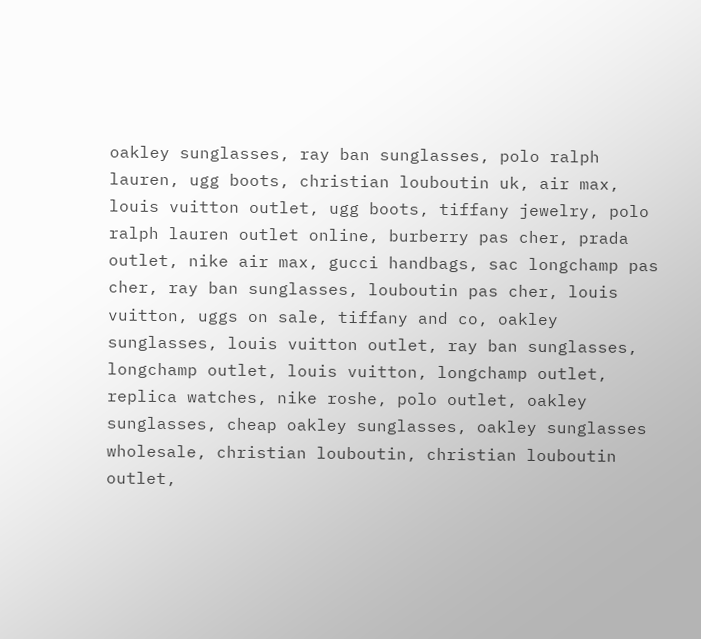oakley sunglasses, ray ban sunglasses, polo ralph lauren, ugg boots, christian louboutin uk, air max, louis vuitton outlet, ugg boots, tiffany jewelry, polo ralph lauren outlet online, burberry pas cher, prada outlet, nike air max, gucci handbags, sac longchamp pas cher, ray ban sunglasses, louboutin pas cher, louis vuitton, uggs on sale, tiffany and co, oakley sunglasses, louis vuitton outlet, ray ban sunglasses, longchamp outlet, louis vuitton, longchamp outlet, replica watches, nike roshe, polo outlet, oakley sunglasses, cheap oakley sunglasses, oakley sunglasses wholesale, christian louboutin, christian louboutin outlet,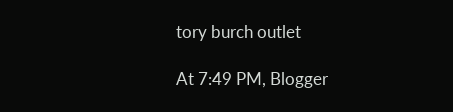tory burch outlet

At 7:49 PM, Blogger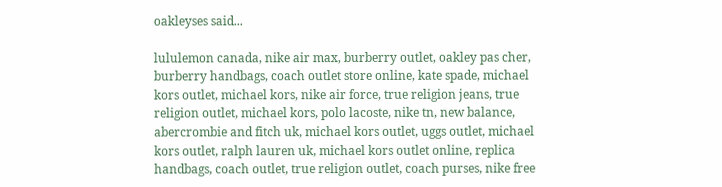oakleyses said...

lululemon canada, nike air max, burberry outlet, oakley pas cher, burberry handbags, coach outlet store online, kate spade, michael kors outlet, michael kors, nike air force, true religion jeans, true religion outlet, michael kors, polo lacoste, nike tn, new balance, abercrombie and fitch uk, michael kors outlet, uggs outlet, michael kors outlet, ralph lauren uk, michael kors outlet online, replica handbags, coach outlet, true religion outlet, coach purses, nike free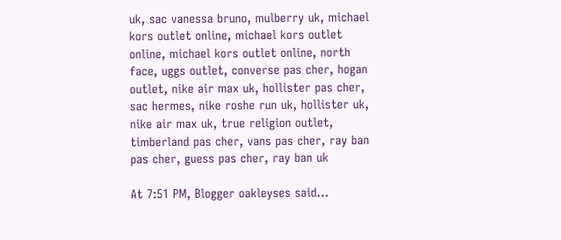uk, sac vanessa bruno, mulberry uk, michael kors outlet online, michael kors outlet online, michael kors outlet online, north face, uggs outlet, converse pas cher, hogan outlet, nike air max uk, hollister pas cher, sac hermes, nike roshe run uk, hollister uk, nike air max uk, true religion outlet, timberland pas cher, vans pas cher, ray ban pas cher, guess pas cher, ray ban uk

At 7:51 PM, Blogger oakleyses said...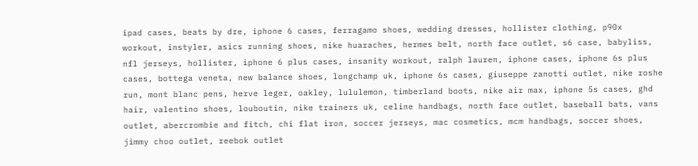ipad cases, beats by dre, iphone 6 cases, ferragamo shoes, wedding dresses, hollister clothing, p90x workout, instyler, asics running shoes, nike huaraches, hermes belt, north face outlet, s6 case, babyliss, nfl jerseys, hollister, iphone 6 plus cases, insanity workout, ralph lauren, iphone cases, iphone 6s plus cases, bottega veneta, new balance shoes, longchamp uk, iphone 6s cases, giuseppe zanotti outlet, nike roshe run, mont blanc pens, herve leger, oakley, lululemon, timberland boots, nike air max, iphone 5s cases, ghd hair, valentino shoes, louboutin, nike trainers uk, celine handbags, north face outlet, baseball bats, vans outlet, abercrombie and fitch, chi flat iron, soccer jerseys, mac cosmetics, mcm handbags, soccer shoes, jimmy choo outlet, reebok outlet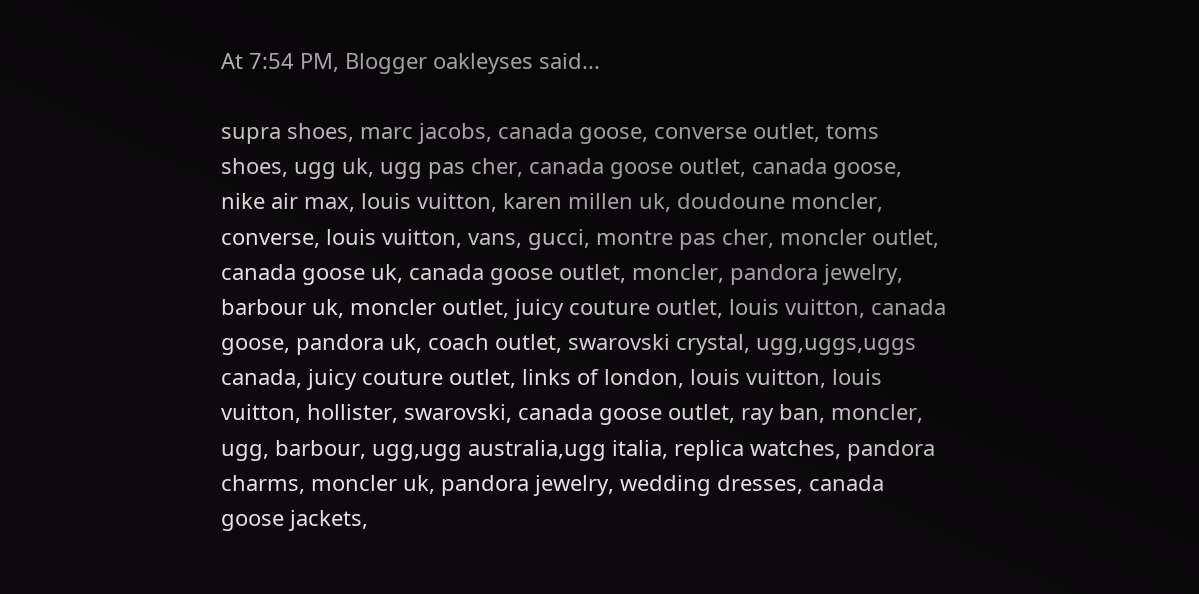At 7:54 PM, Blogger oakleyses said...

supra shoes, marc jacobs, canada goose, converse outlet, toms shoes, ugg uk, ugg pas cher, canada goose outlet, canada goose, nike air max, louis vuitton, karen millen uk, doudoune moncler, converse, louis vuitton, vans, gucci, montre pas cher, moncler outlet, canada goose uk, canada goose outlet, moncler, pandora jewelry, barbour uk, moncler outlet, juicy couture outlet, louis vuitton, canada goose, pandora uk, coach outlet, swarovski crystal, ugg,uggs,uggs canada, juicy couture outlet, links of london, louis vuitton, louis vuitton, hollister, swarovski, canada goose outlet, ray ban, moncler, ugg, barbour, ugg,ugg australia,ugg italia, replica watches, pandora charms, moncler uk, pandora jewelry, wedding dresses, canada goose jackets,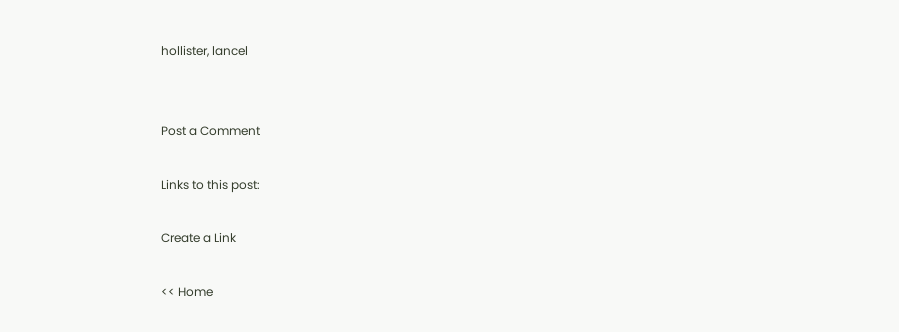hollister, lancel


Post a Comment

Links to this post:

Create a Link

<< Home